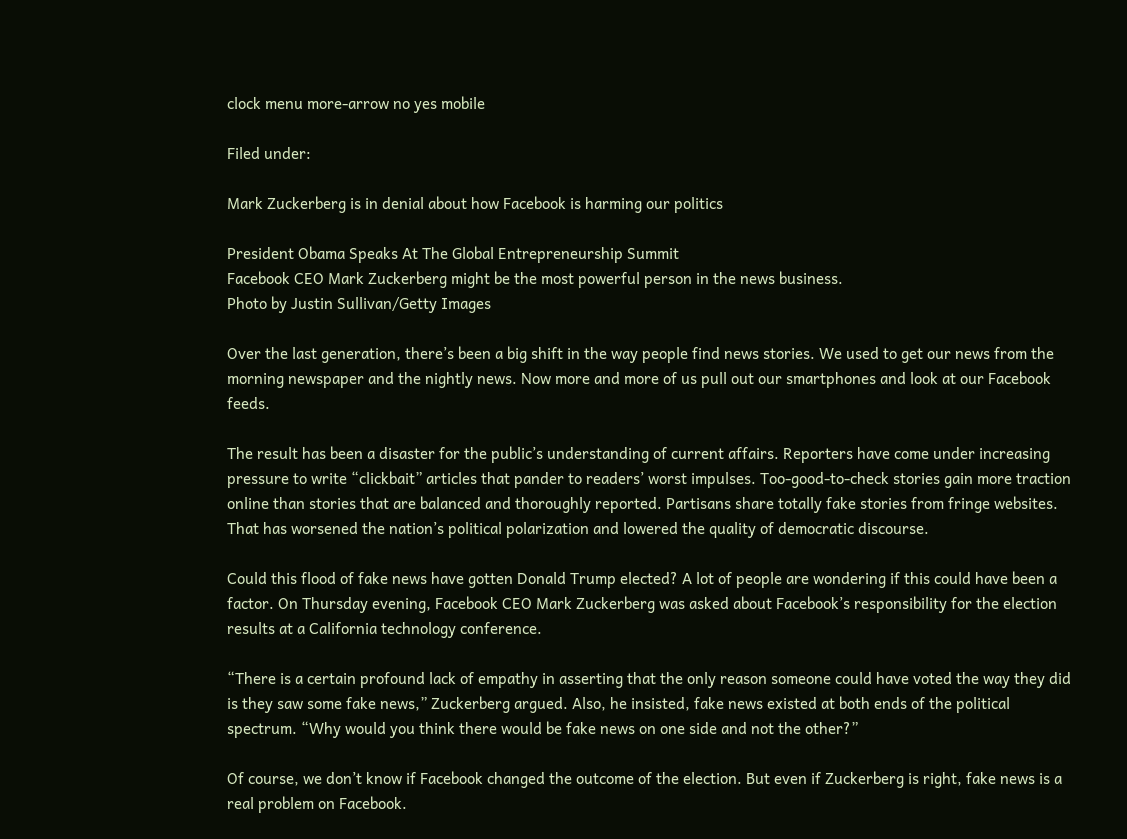clock menu more-arrow no yes mobile

Filed under:

Mark Zuckerberg is in denial about how Facebook is harming our politics

President Obama Speaks At The Global Entrepreneurship Summit
Facebook CEO Mark Zuckerberg might be the most powerful person in the news business.
Photo by Justin Sullivan/Getty Images

Over the last generation, there’s been a big shift in the way people find news stories. We used to get our news from the morning newspaper and the nightly news. Now more and more of us pull out our smartphones and look at our Facebook feeds.

The result has been a disaster for the public’s understanding of current affairs. Reporters have come under increasing pressure to write “clickbait” articles that pander to readers’ worst impulses. Too-good-to-check stories gain more traction online than stories that are balanced and thoroughly reported. Partisans share totally fake stories from fringe websites. That has worsened the nation’s political polarization and lowered the quality of democratic discourse.

Could this flood of fake news have gotten Donald Trump elected? A lot of people are wondering if this could have been a factor. On Thursday evening, Facebook CEO Mark Zuckerberg was asked about Facebook’s responsibility for the election results at a California technology conference.

“There is a certain profound lack of empathy in asserting that the only reason someone could have voted the way they did is they saw some fake news,” Zuckerberg argued. Also, he insisted, fake news existed at both ends of the political spectrum. “Why would you think there would be fake news on one side and not the other?”

Of course, we don’t know if Facebook changed the outcome of the election. But even if Zuckerberg is right, fake news is a real problem on Facebook.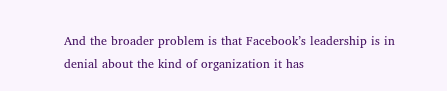And the broader problem is that Facebook’s leadership is in denial about the kind of organization it has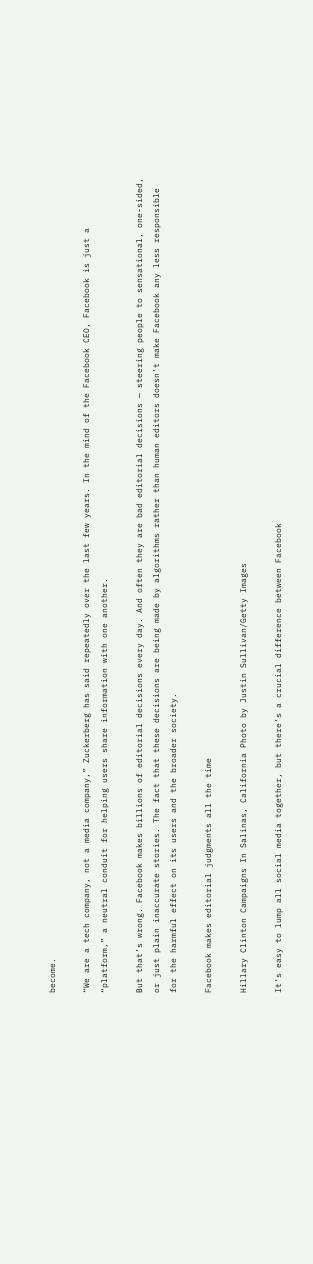become.

“We are a tech company, not a media company,” Zuckerberg has said repeatedly over the last few years. In the mind of the Facebook CEO, Facebook is just a “platform,” a neutral conduit for helping users share information with one another.

But that’s wrong. Facebook makes billions of editorial decisions every day. And often they are bad editorial decisions — steering people to sensational, one-sided, or just plain inaccurate stories. The fact that these decisions are being made by algorithms rather than human editors doesn’t make Facebook any less responsible for the harmful effect on its users and the broader society.

Facebook makes editorial judgments all the time

Hillary Clinton Campaigns In Salinas, California Photo by Justin Sullivan/Getty Images

It’s easy to lump all social media together, but there’s a crucial difference between Facebook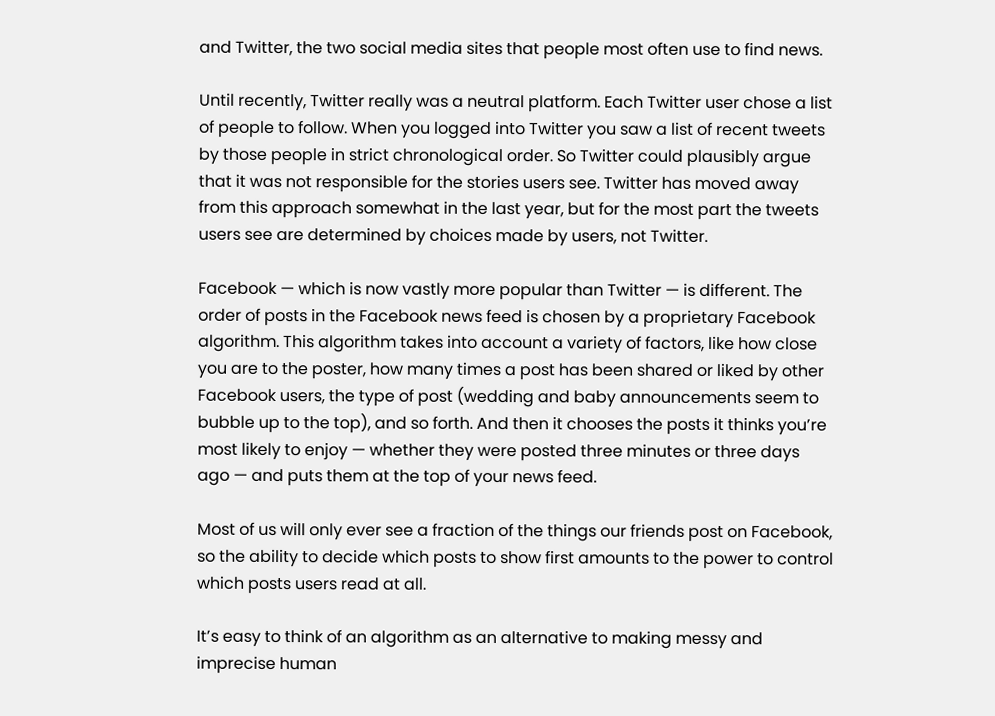and Twitter, the two social media sites that people most often use to find news.

Until recently, Twitter really was a neutral platform. Each Twitter user chose a list of people to follow. When you logged into Twitter you saw a list of recent tweets by those people in strict chronological order. So Twitter could plausibly argue that it was not responsible for the stories users see. Twitter has moved away from this approach somewhat in the last year, but for the most part the tweets users see are determined by choices made by users, not Twitter.

Facebook — which is now vastly more popular than Twitter — is different. The order of posts in the Facebook news feed is chosen by a proprietary Facebook algorithm. This algorithm takes into account a variety of factors, like how close you are to the poster, how many times a post has been shared or liked by other Facebook users, the type of post (wedding and baby announcements seem to bubble up to the top), and so forth. And then it chooses the posts it thinks you’re most likely to enjoy — whether they were posted three minutes or three days ago — and puts them at the top of your news feed.

Most of us will only ever see a fraction of the things our friends post on Facebook, so the ability to decide which posts to show first amounts to the power to control which posts users read at all.

It’s easy to think of an algorithm as an alternative to making messy and imprecise human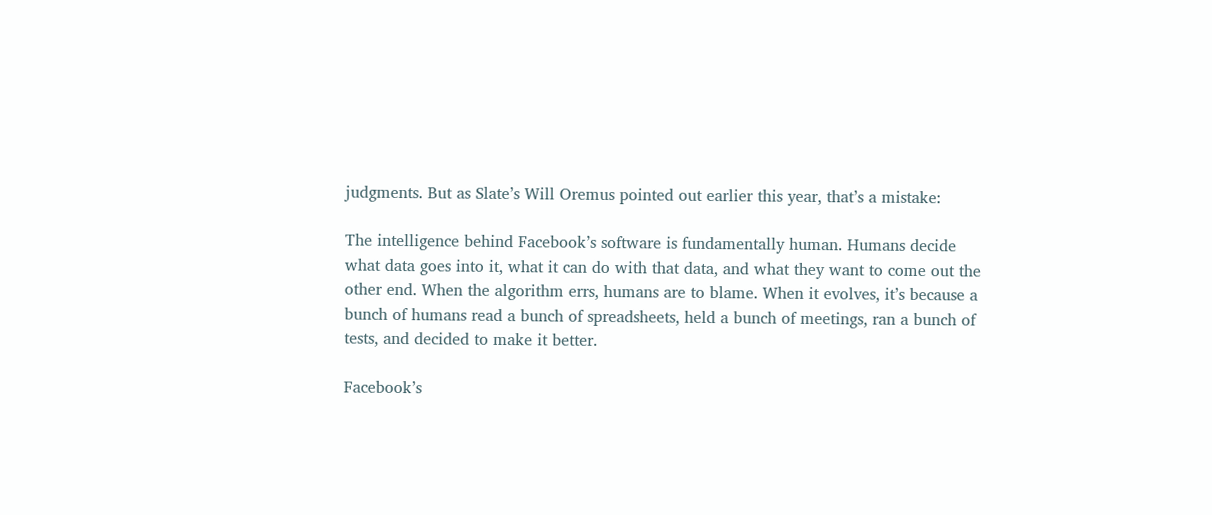judgments. But as Slate’s Will Oremus pointed out earlier this year, that’s a mistake:

The intelligence behind Facebook’s software is fundamentally human. Humans decide what data goes into it, what it can do with that data, and what they want to come out the other end. When the algorithm errs, humans are to blame. When it evolves, it’s because a bunch of humans read a bunch of spreadsheets, held a bunch of meetings, ran a bunch of tests, and decided to make it better.

Facebook’s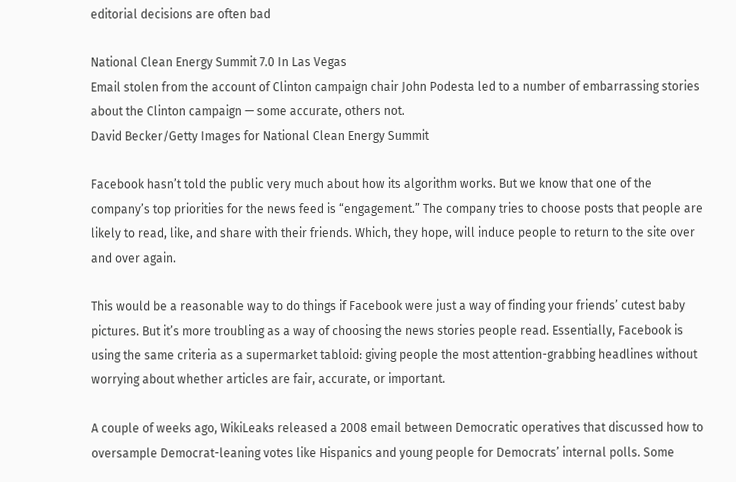editorial decisions are often bad

National Clean Energy Summit 7.0 In Las Vegas
Email stolen from the account of Clinton campaign chair John Podesta led to a number of embarrassing stories about the Clinton campaign — some accurate, others not.
David Becker/Getty Images for National Clean Energy Summit

Facebook hasn’t told the public very much about how its algorithm works. But we know that one of the company’s top priorities for the news feed is “engagement.” The company tries to choose posts that people are likely to read, like, and share with their friends. Which, they hope, will induce people to return to the site over and over again.

This would be a reasonable way to do things if Facebook were just a way of finding your friends’ cutest baby pictures. But it’s more troubling as a way of choosing the news stories people read. Essentially, Facebook is using the same criteria as a supermarket tabloid: giving people the most attention-grabbing headlines without worrying about whether articles are fair, accurate, or important.

A couple of weeks ago, WikiLeaks released a 2008 email between Democratic operatives that discussed how to oversample Democrat-leaning votes like Hispanics and young people for Democrats’ internal polls. Some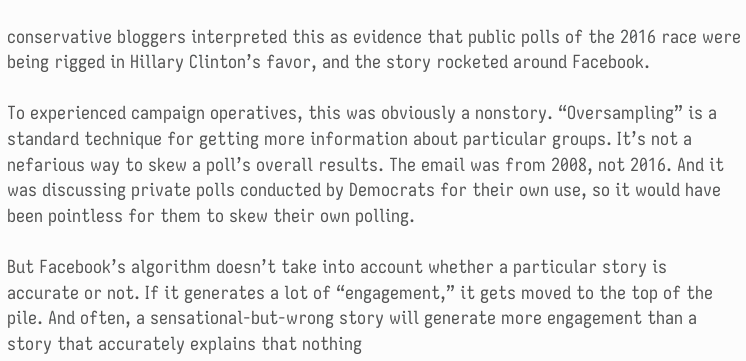conservative bloggers interpreted this as evidence that public polls of the 2016 race were being rigged in Hillary Clinton’s favor, and the story rocketed around Facebook.

To experienced campaign operatives, this was obviously a nonstory. “Oversampling” is a standard technique for getting more information about particular groups. It’s not a nefarious way to skew a poll’s overall results. The email was from 2008, not 2016. And it was discussing private polls conducted by Democrats for their own use, so it would have been pointless for them to skew their own polling.

But Facebook’s algorithm doesn’t take into account whether a particular story is accurate or not. If it generates a lot of “engagement,” it gets moved to the top of the pile. And often, a sensational-but-wrong story will generate more engagement than a story that accurately explains that nothing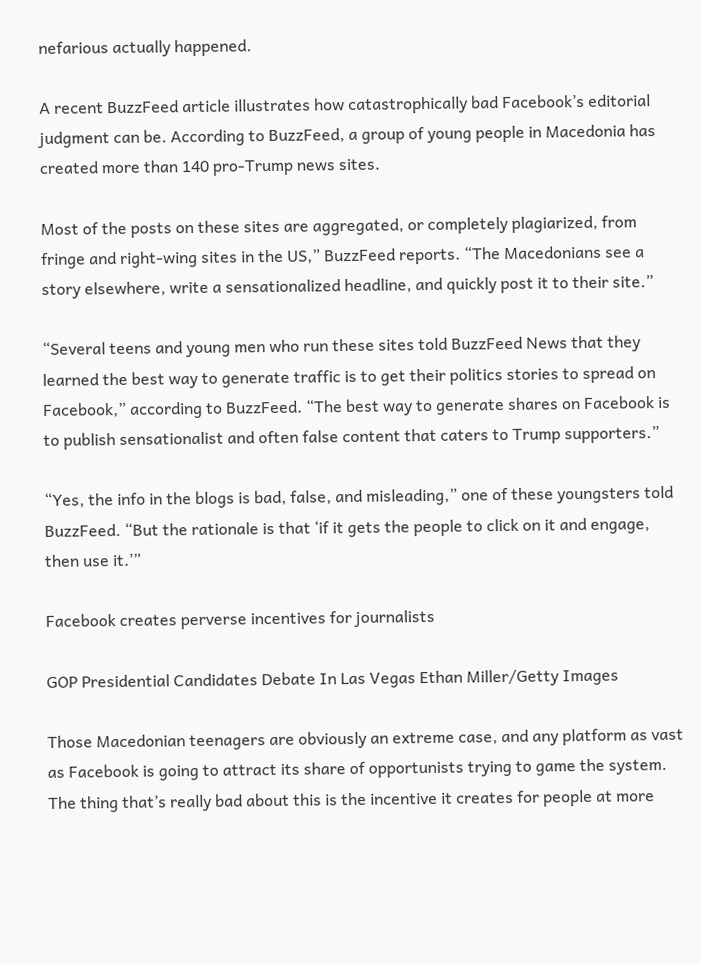nefarious actually happened.

A recent BuzzFeed article illustrates how catastrophically bad Facebook’s editorial judgment can be. According to BuzzFeed, a group of young people in Macedonia has created more than 140 pro-Trump news sites.

Most of the posts on these sites are aggregated, or completely plagiarized, from fringe and right-wing sites in the US,” BuzzFeed reports. “The Macedonians see a story elsewhere, write a sensationalized headline, and quickly post it to their site.”

“Several teens and young men who run these sites told BuzzFeed News that they learned the best way to generate traffic is to get their politics stories to spread on Facebook,” according to BuzzFeed. “The best way to generate shares on Facebook is to publish sensationalist and often false content that caters to Trump supporters.”

“Yes, the info in the blogs is bad, false, and misleading,” one of these youngsters told BuzzFeed. “But the rationale is that ‘if it gets the people to click on it and engage, then use it.’”

Facebook creates perverse incentives for journalists

GOP Presidential Candidates Debate In Las Vegas Ethan Miller/Getty Images

Those Macedonian teenagers are obviously an extreme case, and any platform as vast as Facebook is going to attract its share of opportunists trying to game the system. The thing that’s really bad about this is the incentive it creates for people at more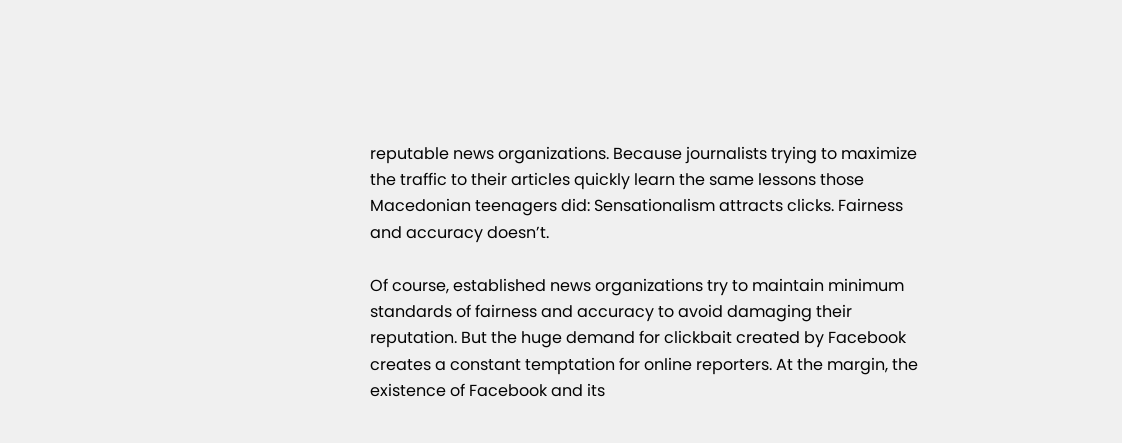reputable news organizations. Because journalists trying to maximize the traffic to their articles quickly learn the same lessons those Macedonian teenagers did: Sensationalism attracts clicks. Fairness and accuracy doesn’t.

Of course, established news organizations try to maintain minimum standards of fairness and accuracy to avoid damaging their reputation. But the huge demand for clickbait created by Facebook creates a constant temptation for online reporters. At the margin, the existence of Facebook and its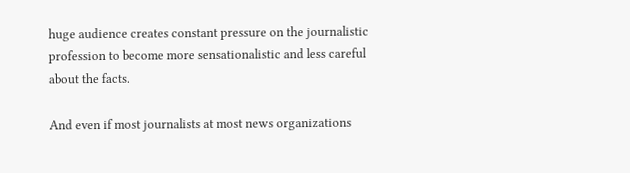huge audience creates constant pressure on the journalistic profession to become more sensationalistic and less careful about the facts.

And even if most journalists at most news organizations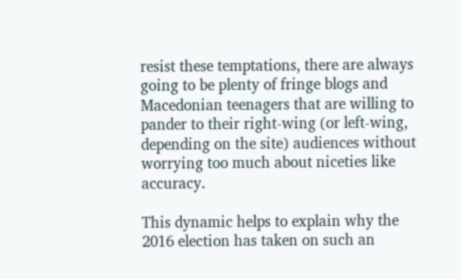resist these temptations, there are always going to be plenty of fringe blogs and Macedonian teenagers that are willing to pander to their right-wing (or left-wing, depending on the site) audiences without worrying too much about niceties like accuracy.

This dynamic helps to explain why the 2016 election has taken on such an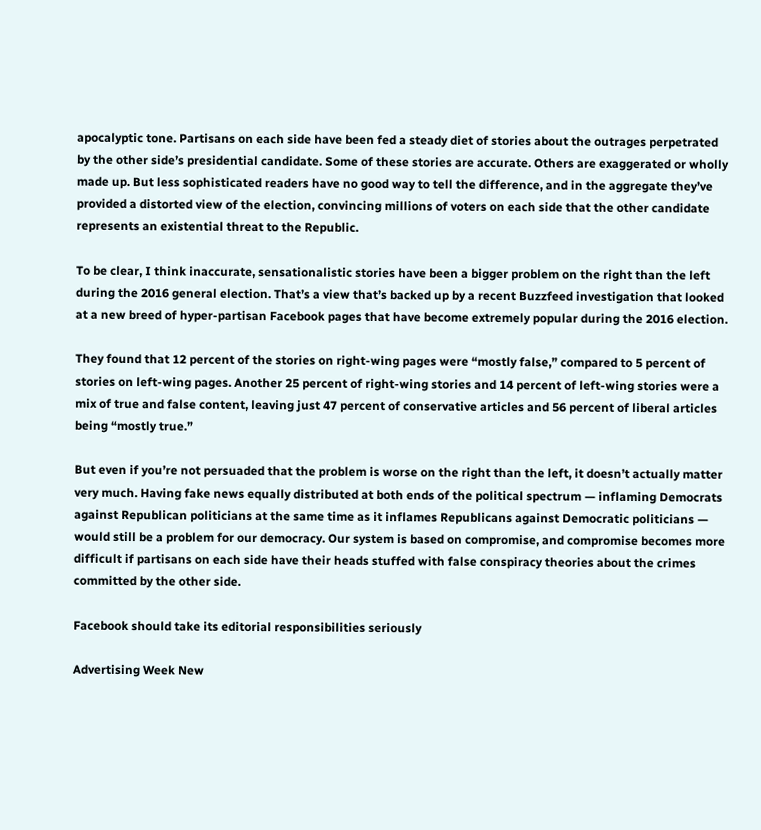apocalyptic tone. Partisans on each side have been fed a steady diet of stories about the outrages perpetrated by the other side’s presidential candidate. Some of these stories are accurate. Others are exaggerated or wholly made up. But less sophisticated readers have no good way to tell the difference, and in the aggregate they’ve provided a distorted view of the election, convincing millions of voters on each side that the other candidate represents an existential threat to the Republic.

To be clear, I think inaccurate, sensationalistic stories have been a bigger problem on the right than the left during the 2016 general election. That’s a view that’s backed up by a recent Buzzfeed investigation that looked at a new breed of hyper-partisan Facebook pages that have become extremely popular during the 2016 election.

They found that 12 percent of the stories on right-wing pages were “mostly false,” compared to 5 percent of stories on left-wing pages. Another 25 percent of right-wing stories and 14 percent of left-wing stories were a mix of true and false content, leaving just 47 percent of conservative articles and 56 percent of liberal articles being “mostly true.”

But even if you’re not persuaded that the problem is worse on the right than the left, it doesn’t actually matter very much. Having fake news equally distributed at both ends of the political spectrum — inflaming Democrats against Republican politicians at the same time as it inflames Republicans against Democratic politicians — would still be a problem for our democracy. Our system is based on compromise, and compromise becomes more difficult if partisans on each side have their heads stuffed with false conspiracy theories about the crimes committed by the other side.

Facebook should take its editorial responsibilities seriously

Advertising Week New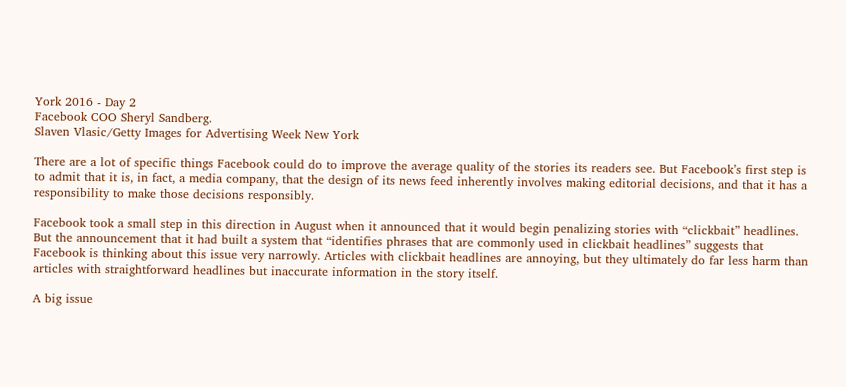York 2016 - Day 2
Facebook COO Sheryl Sandberg.
Slaven Vlasic/Getty Images for Advertising Week New York

There are a lot of specific things Facebook could do to improve the average quality of the stories its readers see. But Facebook’s first step is to admit that it is, in fact, a media company, that the design of its news feed inherently involves making editorial decisions, and that it has a responsibility to make those decisions responsibly.

Facebook took a small step in this direction in August when it announced that it would begin penalizing stories with “clickbait” headlines. But the announcement that it had built a system that “identifies phrases that are commonly used in clickbait headlines” suggests that Facebook is thinking about this issue very narrowly. Articles with clickbait headlines are annoying, but they ultimately do far less harm than articles with straightforward headlines but inaccurate information in the story itself.

A big issue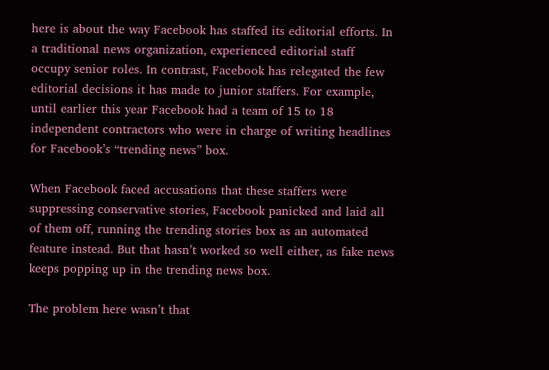here is about the way Facebook has staffed its editorial efforts. In a traditional news organization, experienced editorial staff occupy senior roles. In contrast, Facebook has relegated the few editorial decisions it has made to junior staffers. For example, until earlier this year Facebook had a team of 15 to 18 independent contractors who were in charge of writing headlines for Facebook’s “trending news” box.

When Facebook faced accusations that these staffers were suppressing conservative stories, Facebook panicked and laid all of them off, running the trending stories box as an automated feature instead. But that hasn’t worked so well either, as fake news keeps popping up in the trending news box.

The problem here wasn’t that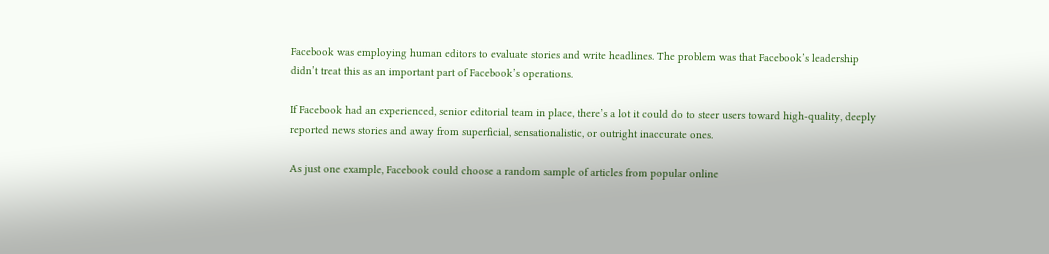Facebook was employing human editors to evaluate stories and write headlines. The problem was that Facebook’s leadership didn’t treat this as an important part of Facebook’s operations.

If Facebook had an experienced, senior editorial team in place, there’s a lot it could do to steer users toward high-quality, deeply reported news stories and away from superficial, sensationalistic, or outright inaccurate ones.

As just one example, Facebook could choose a random sample of articles from popular online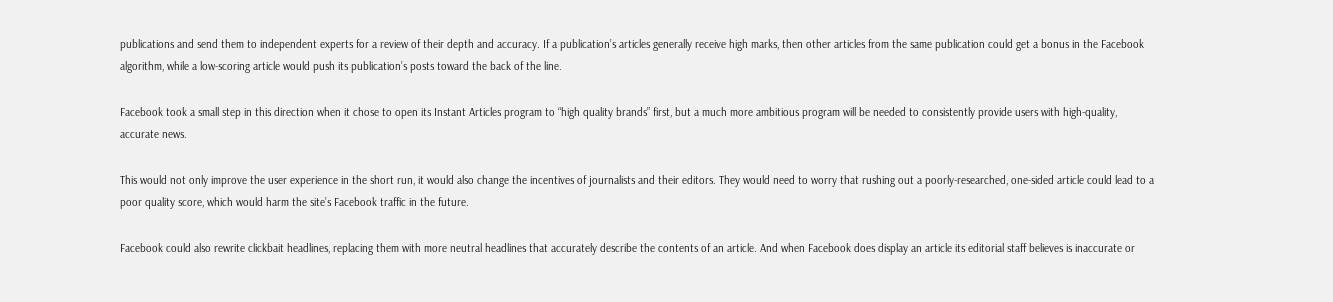publications and send them to independent experts for a review of their depth and accuracy. If a publication’s articles generally receive high marks, then other articles from the same publication could get a bonus in the Facebook algorithm, while a low-scoring article would push its publication’s posts toward the back of the line.

Facebook took a small step in this direction when it chose to open its Instant Articles program to “high quality brands” first, but a much more ambitious program will be needed to consistently provide users with high-quality, accurate news.

This would not only improve the user experience in the short run, it would also change the incentives of journalists and their editors. They would need to worry that rushing out a poorly-researched, one-sided article could lead to a poor quality score, which would harm the site’s Facebook traffic in the future.

Facebook could also rewrite clickbait headlines, replacing them with more neutral headlines that accurately describe the contents of an article. And when Facebook does display an article its editorial staff believes is inaccurate or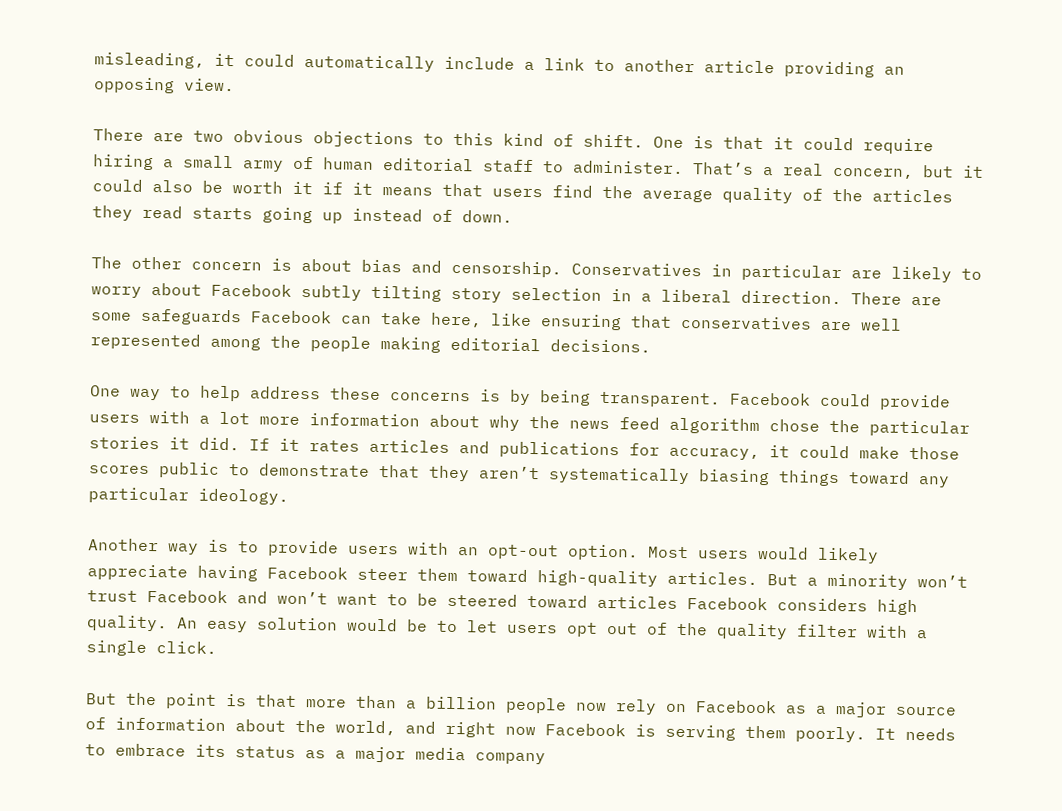misleading, it could automatically include a link to another article providing an opposing view.

There are two obvious objections to this kind of shift. One is that it could require hiring a small army of human editorial staff to administer. That’s a real concern, but it could also be worth it if it means that users find the average quality of the articles they read starts going up instead of down.

The other concern is about bias and censorship. Conservatives in particular are likely to worry about Facebook subtly tilting story selection in a liberal direction. There are some safeguards Facebook can take here, like ensuring that conservatives are well represented among the people making editorial decisions.

One way to help address these concerns is by being transparent. Facebook could provide users with a lot more information about why the news feed algorithm chose the particular stories it did. If it rates articles and publications for accuracy, it could make those scores public to demonstrate that they aren’t systematically biasing things toward any particular ideology.

Another way is to provide users with an opt-out option. Most users would likely appreciate having Facebook steer them toward high-quality articles. But a minority won’t trust Facebook and won’t want to be steered toward articles Facebook considers high quality. An easy solution would be to let users opt out of the quality filter with a single click.

But the point is that more than a billion people now rely on Facebook as a major source of information about the world, and right now Facebook is serving them poorly. It needs to embrace its status as a major media company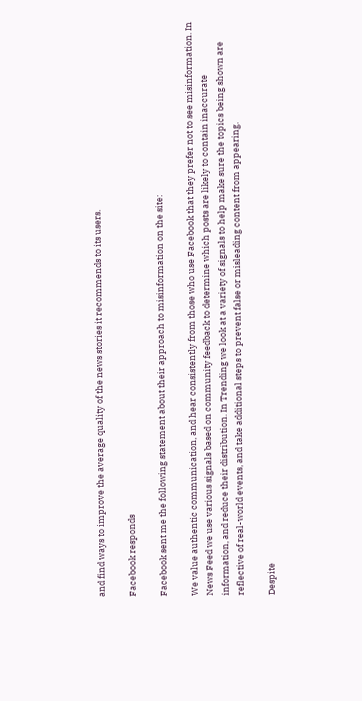and find ways to improve the average quality of the news stories it recommends to its users.

Facebook responds

Facebook sent me the following statement about their approach to misinformation on the site:

We value authentic communication, and hear consistently from those who use Facebook that they prefer not to see misinformation. In News Feed we use various signals based on community feedback to determine which posts are likely to contain inaccurate information, and reduce their distribution. In Trending we look at a variety of signals to help make sure the topics being shown are reflective of real-world events, and take additional steps to prevent false or misleading content from appearing.

Despite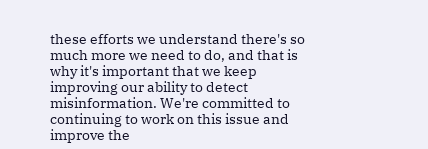these efforts we understand there's so much more we need to do, and that is why it's important that we keep improving our ability to detect misinformation. We're committed to continuing to work on this issue and improve the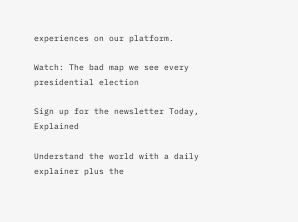experiences on our platform.

Watch: The bad map we see every presidential election

Sign up for the newsletter Today, Explained

Understand the world with a daily explainer plus the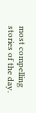most compelling stories of the day.